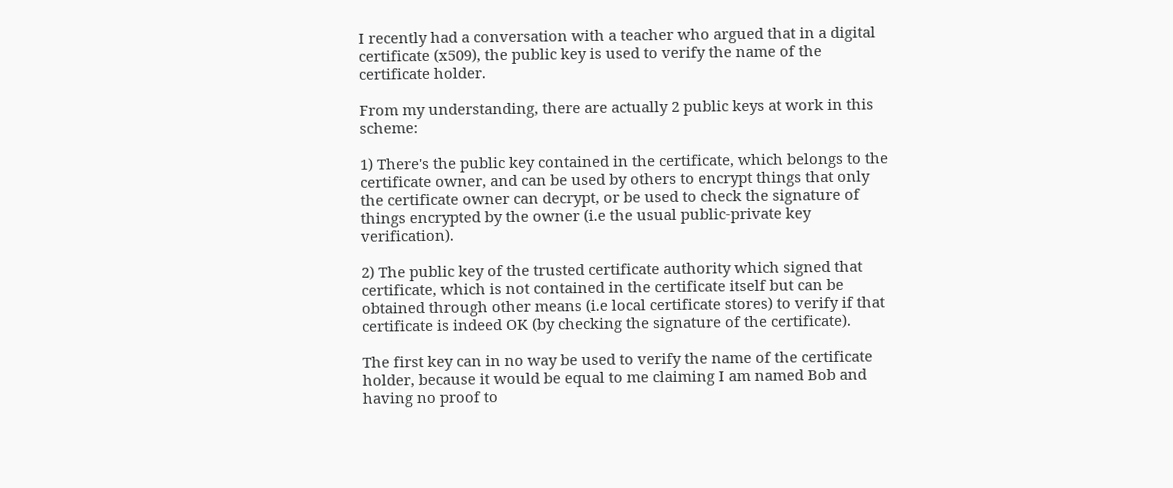I recently had a conversation with a teacher who argued that in a digital certificate (x509), the public key is used to verify the name of the certificate holder.

From my understanding, there are actually 2 public keys at work in this scheme:

1) There's the public key contained in the certificate, which belongs to the certificate owner, and can be used by others to encrypt things that only the certificate owner can decrypt, or be used to check the signature of things encrypted by the owner (i.e the usual public-private key verification).

2) The public key of the trusted certificate authority which signed that certificate, which is not contained in the certificate itself but can be obtained through other means (i.e local certificate stores) to verify if that certificate is indeed OK (by checking the signature of the certificate).

The first key can in no way be used to verify the name of the certificate holder, because it would be equal to me claiming I am named Bob and having no proof to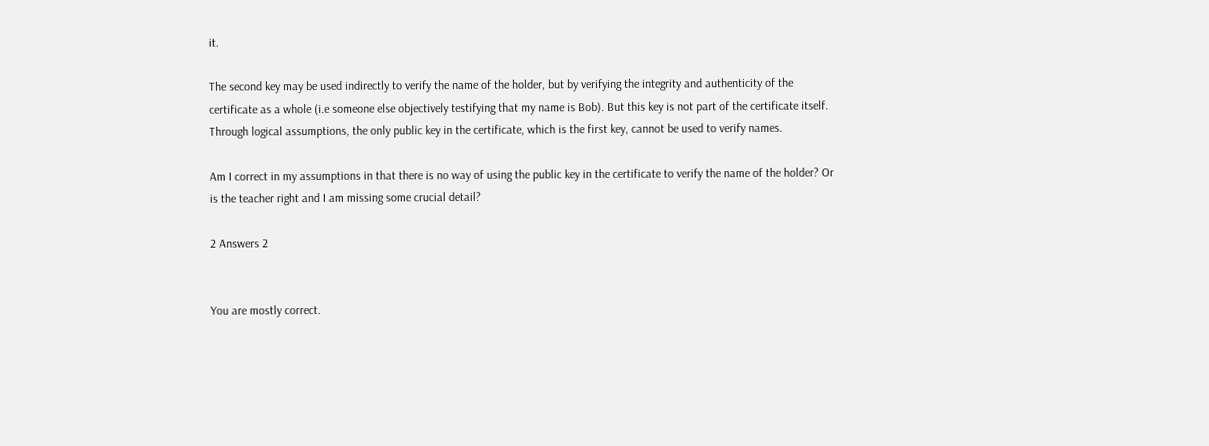it.

The second key may be used indirectly to verify the name of the holder, but by verifying the integrity and authenticity of the certificate as a whole (i.e someone else objectively testifying that my name is Bob). But this key is not part of the certificate itself. Through logical assumptions, the only public key in the certificate, which is the first key, cannot be used to verify names.

Am I correct in my assumptions in that there is no way of using the public key in the certificate to verify the name of the holder? Or is the teacher right and I am missing some crucial detail?

2 Answers 2


You are mostly correct.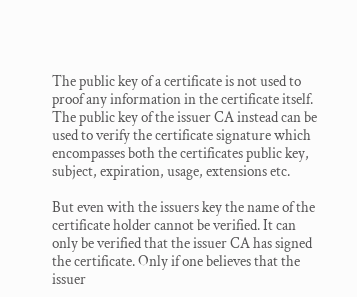The public key of a certificate is not used to proof any information in the certificate itself. The public key of the issuer CA instead can be used to verify the certificate signature which encompasses both the certificates public key, subject, expiration, usage, extensions etc.

But even with the issuers key the name of the certificate holder cannot be verified. It can only be verified that the issuer CA has signed the certificate. Only if one believes that the issuer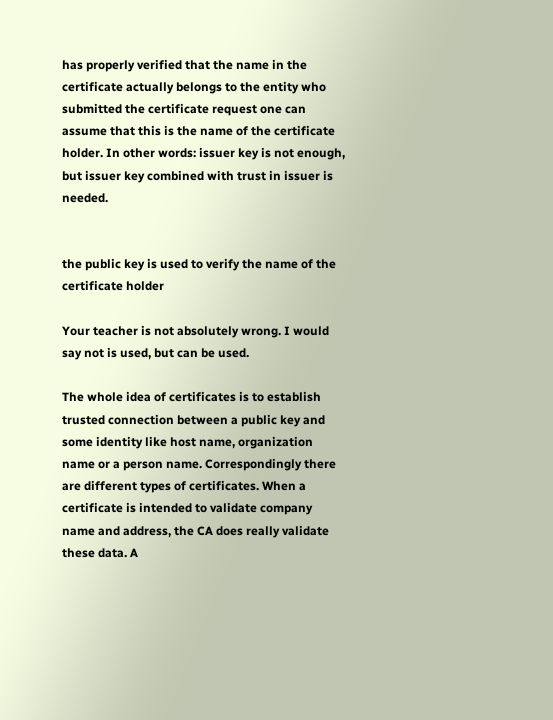has properly verified that the name in the certificate actually belongs to the entity who submitted the certificate request one can assume that this is the name of the certificate holder. In other words: issuer key is not enough, but issuer key combined with trust in issuer is needed.


the public key is used to verify the name of the certificate holder

Your teacher is not absolutely wrong. I would say not is used, but can be used.

The whole idea of certificates is to establish trusted connection between a public key and some identity like host name, organization name or a person name. Correspondingly there are different types of certificates. When a certificate is intended to validate company name and address, the CA does really validate these data. A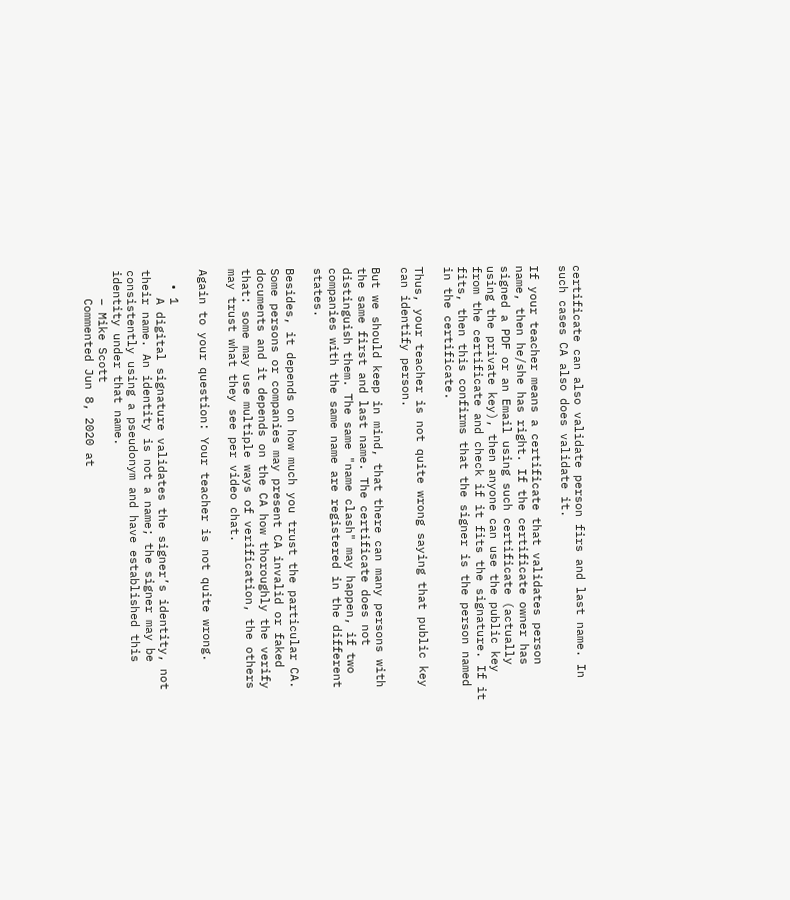certificate can also validate person firs and last name. In such cases CA also does validate it.

If your teacher means a certificate that validates person name, then he/she has right. If the certificate owner has signed a PDF or an Email using such certificate (actually using the private key), then anyone can use the public key from the certificate and check if it fits the signature. If it fits, then this confirms that the signer is the person named in the certificate.

Thus, your teacher is not quite wrong saying that public key can identify person.

But we should keep in mind, that there can many persons with the same first and last name. The certificate does not distinguish them. The same "name clash" may happen, if two companies with the same name are registered in the different states.

Besides, it depends on how much you trust the particular CA. Some persons or companies may present CA invalid or faked documents and it depends on the CA how thoroughly the verify that: some may use multiple ways of verification, the others may trust what they see per video chat.

Again to your question: Your teacher is not quite wrong.

  • 1
    A digital signature validates the signer’s identity, not their name. An identity is not a name; the signer may be consistently using a pseudonym and have established this identity under that name.
    – Mike Scott
    Commented Jun 8, 2020 at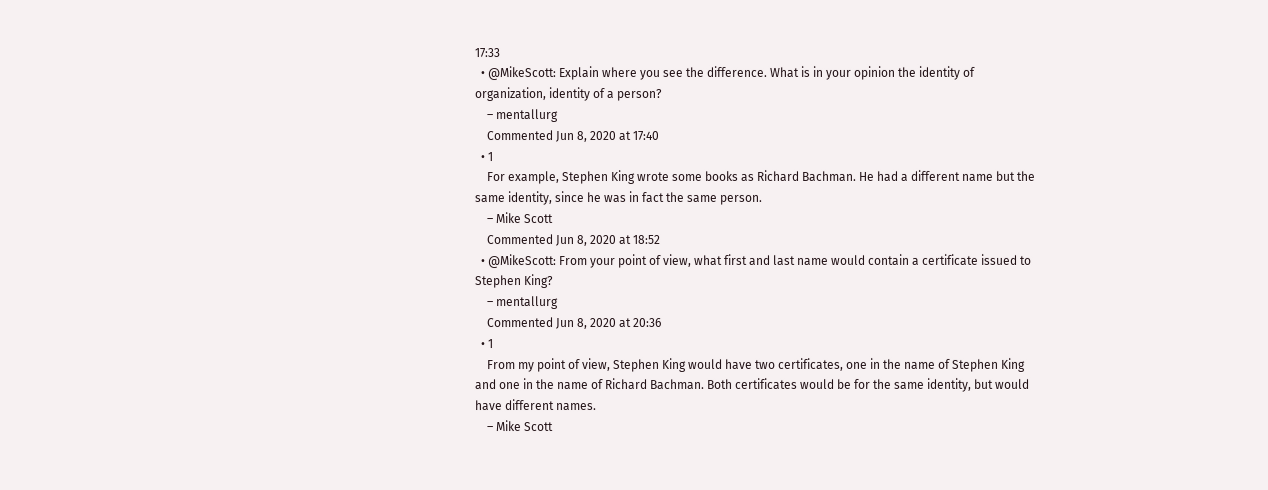17:33
  • @MikeScott: Explain where you see the difference. What is in your opinion the identity of organization, identity of a person?
    – mentallurg
    Commented Jun 8, 2020 at 17:40
  • 1
    For example, Stephen King wrote some books as Richard Bachman. He had a different name but the same identity, since he was in fact the same person.
    – Mike Scott
    Commented Jun 8, 2020 at 18:52
  • @MikeScott: From your point of view, what first and last name would contain a certificate issued to Stephen King?
    – mentallurg
    Commented Jun 8, 2020 at 20:36
  • 1
    From my point of view, Stephen King would have two certificates, one in the name of Stephen King and one in the name of Richard Bachman. Both certificates would be for the same identity, but would have different names.
    – Mike Scott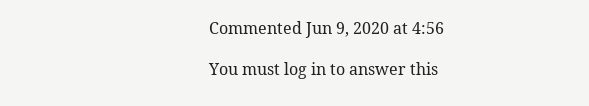Commented Jun 9, 2020 at 4:56

You must log in to answer this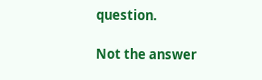question.

Not the answer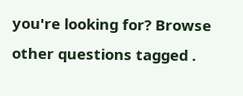you're looking for? Browse other questions tagged .